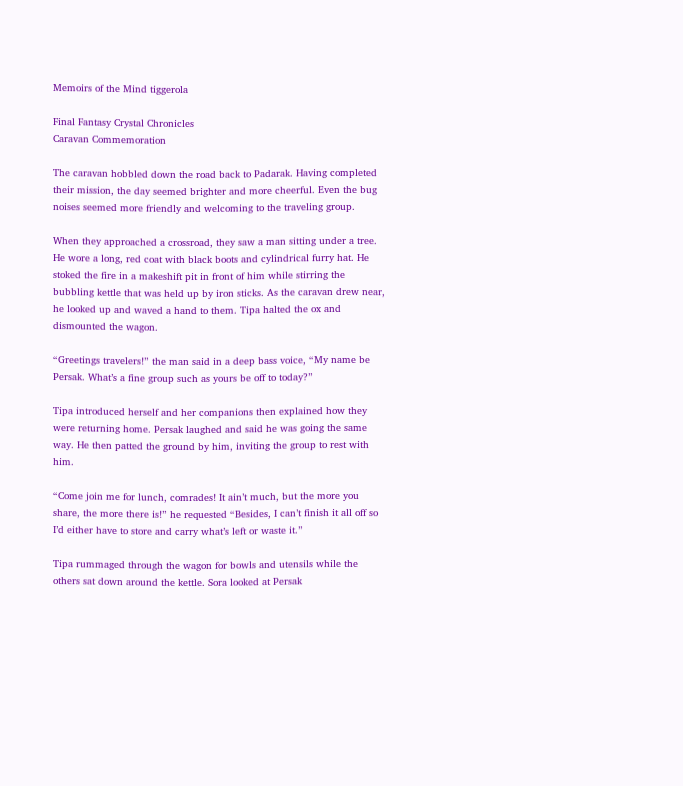Memoirs of the Mind tiggerola

Final Fantasy Crystal Chronicles
Caravan Commemoration

The caravan hobbled down the road back to Padarak. Having completed their mission, the day seemed brighter and more cheerful. Even the bug noises seemed more friendly and welcoming to the traveling group.

When they approached a crossroad, they saw a man sitting under a tree. He wore a long, red coat with black boots and cylindrical furry hat. He stoked the fire in a makeshift pit in front of him while stirring the bubbling kettle that was held up by iron sticks. As the caravan drew near, he looked up and waved a hand to them. Tipa halted the ox and dismounted the wagon.

“Greetings travelers!” the man said in a deep bass voice, “My name be Persak. What’s a fine group such as yours be off to today?”

Tipa introduced herself and her companions then explained how they were returning home. Persak laughed and said he was going the same way. He then patted the ground by him, inviting the group to rest with him.

“Come join me for lunch, comrades! It ain’t much, but the more you share, the more there is!” he requested “Besides, I can’t finish it all off so I’d either have to store and carry what’s left or waste it.”

Tipa rummaged through the wagon for bowls and utensils while the others sat down around the kettle. Sora looked at Persak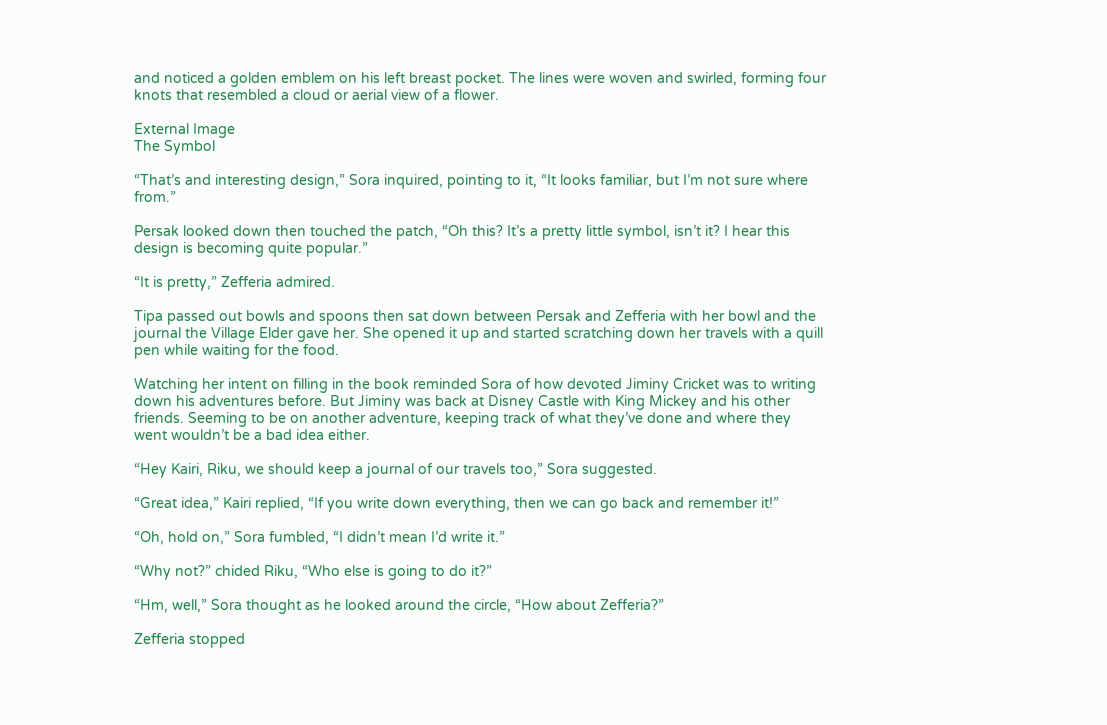and noticed a golden emblem on his left breast pocket. The lines were woven and swirled, forming four knots that resembled a cloud or aerial view of a flower.

External Image
The Symbol

“That’s and interesting design,” Sora inquired, pointing to it, “It looks familiar, but I’m not sure where from.”

Persak looked down then touched the patch, “Oh this? It’s a pretty little symbol, isn’t it? I hear this design is becoming quite popular.”

“It is pretty,” Zefferia admired.

Tipa passed out bowls and spoons then sat down between Persak and Zefferia with her bowl and the journal the Village Elder gave her. She opened it up and started scratching down her travels with a quill pen while waiting for the food.

Watching her intent on filling in the book reminded Sora of how devoted Jiminy Cricket was to writing down his adventures before. But Jiminy was back at Disney Castle with King Mickey and his other friends. Seeming to be on another adventure, keeping track of what they’ve done and where they went wouldn’t be a bad idea either.

“Hey Kairi, Riku, we should keep a journal of our travels too,” Sora suggested.

“Great idea,” Kairi replied, “If you write down everything, then we can go back and remember it!”

“Oh, hold on,” Sora fumbled, “I didn’t mean I’d write it.”

“Why not?” chided Riku, “Who else is going to do it?”

“Hm, well,” Sora thought as he looked around the circle, “How about Zefferia?”

Zefferia stopped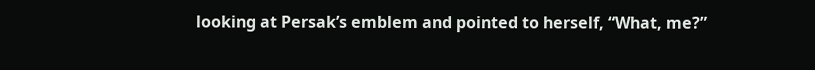looking at Persak’s emblem and pointed to herself, “What, me?”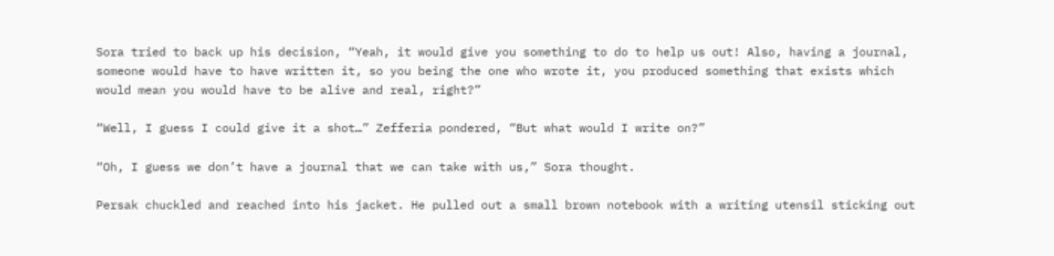Sora tried to back up his decision, “Yeah, it would give you something to do to help us out! Also, having a journal, someone would have to have written it, so you being the one who wrote it, you produced something that exists which would mean you would have to be alive and real, right?”

“Well, I guess I could give it a shot…” Zefferia pondered, “But what would I write on?”

“Oh, I guess we don’t have a journal that we can take with us,” Sora thought.

Persak chuckled and reached into his jacket. He pulled out a small brown notebook with a writing utensil sticking out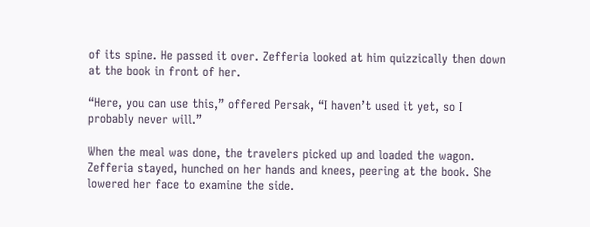of its spine. He passed it over. Zefferia looked at him quizzically then down at the book in front of her.

“Here, you can use this,” offered Persak, “I haven’t used it yet, so I probably never will.”

When the meal was done, the travelers picked up and loaded the wagon. Zefferia stayed, hunched on her hands and knees, peering at the book. She lowered her face to examine the side.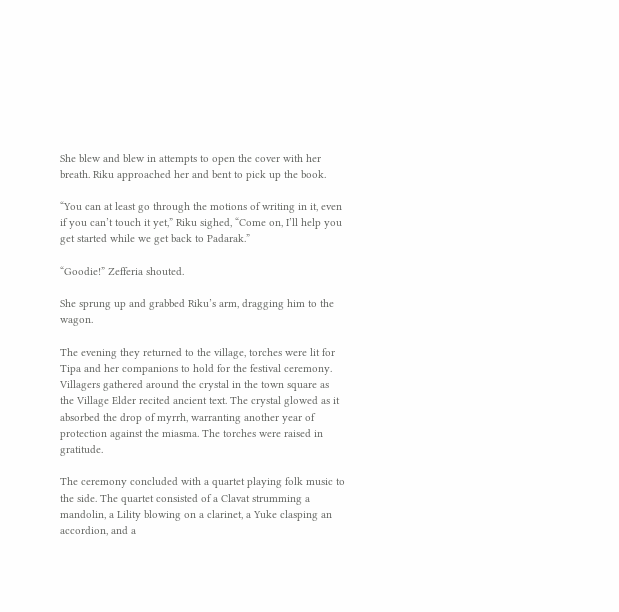She blew and blew in attempts to open the cover with her breath. Riku approached her and bent to pick up the book.

“You can at least go through the motions of writing in it, even if you can’t touch it yet,” Riku sighed, “Come on, I’ll help you get started while we get back to Padarak.”

“Goodie!” Zefferia shouted.

She sprung up and grabbed Riku’s arm, dragging him to the wagon.

The evening they returned to the village, torches were lit for Tipa and her companions to hold for the festival ceremony. Villagers gathered around the crystal in the town square as the Village Elder recited ancient text. The crystal glowed as it absorbed the drop of myrrh, warranting another year of protection against the miasma. The torches were raised in gratitude.

The ceremony concluded with a quartet playing folk music to the side. The quartet consisted of a Clavat strumming a mandolin, a Lility blowing on a clarinet, a Yuke clasping an accordion, and a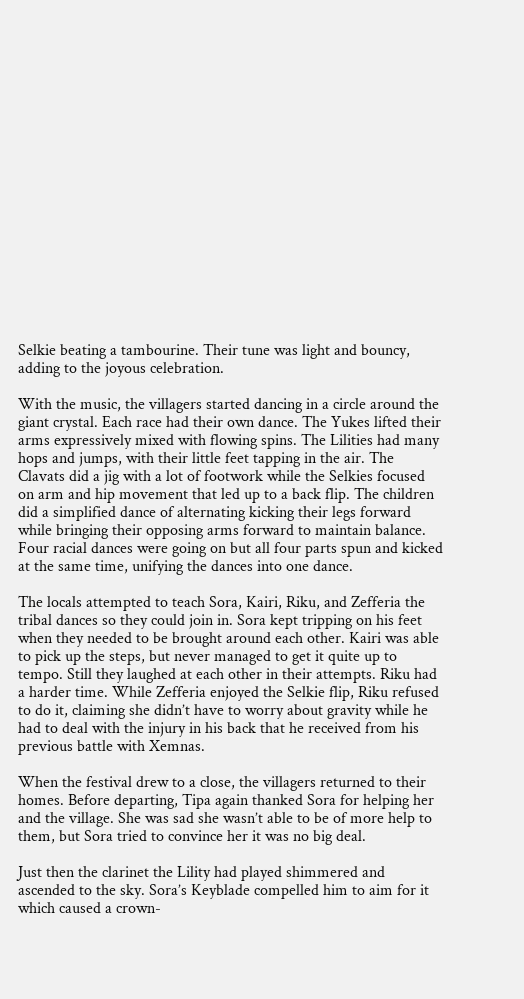Selkie beating a tambourine. Their tune was light and bouncy, adding to the joyous celebration.

With the music, the villagers started dancing in a circle around the giant crystal. Each race had their own dance. The Yukes lifted their arms expressively mixed with flowing spins. The Lilities had many hops and jumps, with their little feet tapping in the air. The Clavats did a jig with a lot of footwork while the Selkies focused on arm and hip movement that led up to a back flip. The children did a simplified dance of alternating kicking their legs forward while bringing their opposing arms forward to maintain balance. Four racial dances were going on but all four parts spun and kicked at the same time, unifying the dances into one dance.

The locals attempted to teach Sora, Kairi, Riku, and Zefferia the tribal dances so they could join in. Sora kept tripping on his feet when they needed to be brought around each other. Kairi was able to pick up the steps, but never managed to get it quite up to tempo. Still they laughed at each other in their attempts. Riku had a harder time. While Zefferia enjoyed the Selkie flip, Riku refused to do it, claiming she didn’t have to worry about gravity while he had to deal with the injury in his back that he received from his previous battle with Xemnas.

When the festival drew to a close, the villagers returned to their homes. Before departing, Tipa again thanked Sora for helping her and the village. She was sad she wasn’t able to be of more help to them, but Sora tried to convince her it was no big deal.

Just then the clarinet the Lility had played shimmered and ascended to the sky. Sora’s Keyblade compelled him to aim for it which caused a crown-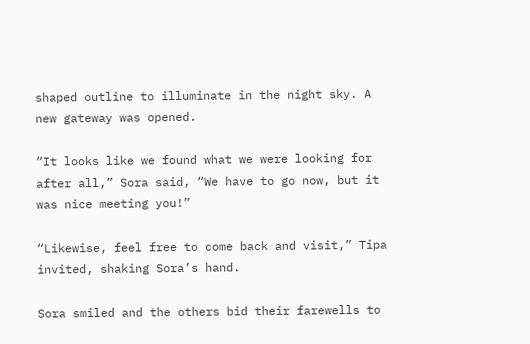shaped outline to illuminate in the night sky. A new gateway was opened.

“It looks like we found what we were looking for after all,” Sora said, “We have to go now, but it was nice meeting you!”

“Likewise, feel free to come back and visit,” Tipa invited, shaking Sora’s hand.

Sora smiled and the others bid their farewells to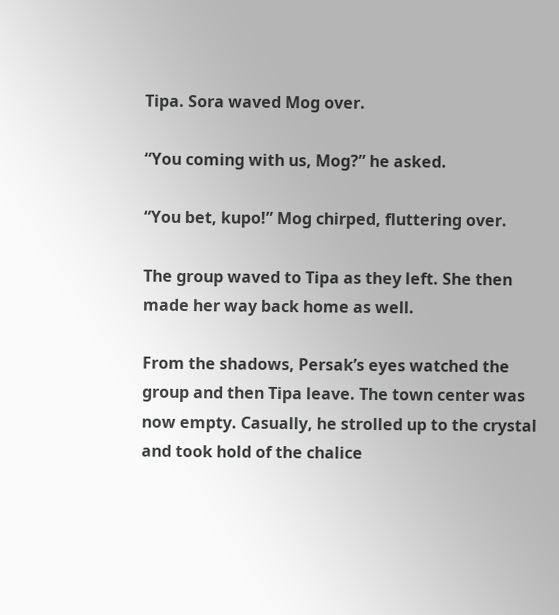Tipa. Sora waved Mog over.

“You coming with us, Mog?” he asked.

“You bet, kupo!” Mog chirped, fluttering over.

The group waved to Tipa as they left. She then made her way back home as well.

From the shadows, Persak’s eyes watched the group and then Tipa leave. The town center was now empty. Casually, he strolled up to the crystal and took hold of the chalice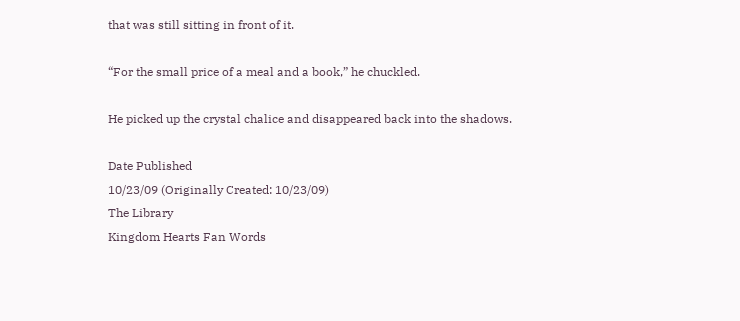that was still sitting in front of it.

“For the small price of a meal and a book,” he chuckled.

He picked up the crystal chalice and disappeared back into the shadows.

Date Published
10/23/09 (Originally Created: 10/23/09)
The Library
Kingdom Hearts Fan Words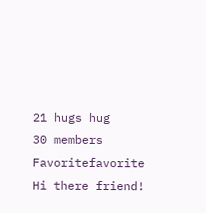21 hugs hug
30 members Favoritefavorite
Hi there friend!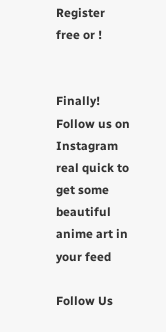Register free or !


Finally! Follow us on Instagram real quick to get some beautiful anime art in your feed

Follow Us